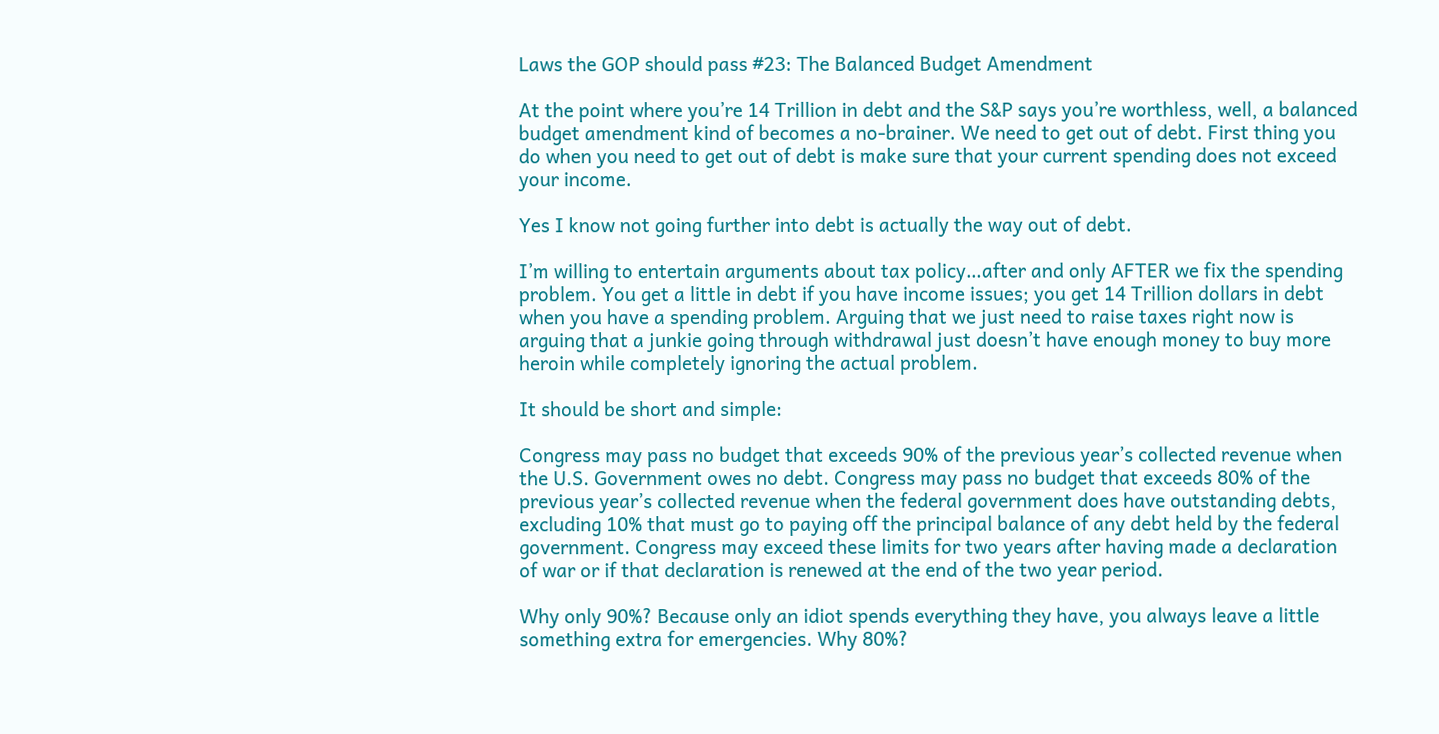Laws the GOP should pass #23: The Balanced Budget Amendment

At the point where you’re 14 Trillion in debt and the S&P says you’re worthless, well, a balanced budget amendment kind of becomes a no-brainer. We need to get out of debt. First thing you do when you need to get out of debt is make sure that your current spending does not exceed your income.

Yes I know not going further into debt is actually the way out of debt.

I’m willing to entertain arguments about tax policy…after and only AFTER we fix the spending problem. You get a little in debt if you have income issues; you get 14 Trillion dollars in debt when you have a spending problem. Arguing that we just need to raise taxes right now is arguing that a junkie going through withdrawal just doesn’t have enough money to buy more heroin while completely ignoring the actual problem.

It should be short and simple:

Congress may pass no budget that exceeds 90% of the previous year’s collected revenue when the U.S. Government owes no debt. Congress may pass no budget that exceeds 80% of the previous year’s collected revenue when the federal government does have outstanding debts, excluding 10% that must go to paying off the principal balance of any debt held by the federal government. Congress may exceed these limits for two years after having made a declaration of war or if that declaration is renewed at the end of the two year period.

Why only 90%? Because only an idiot spends everything they have, you always leave a little something extra for emergencies. Why 80%?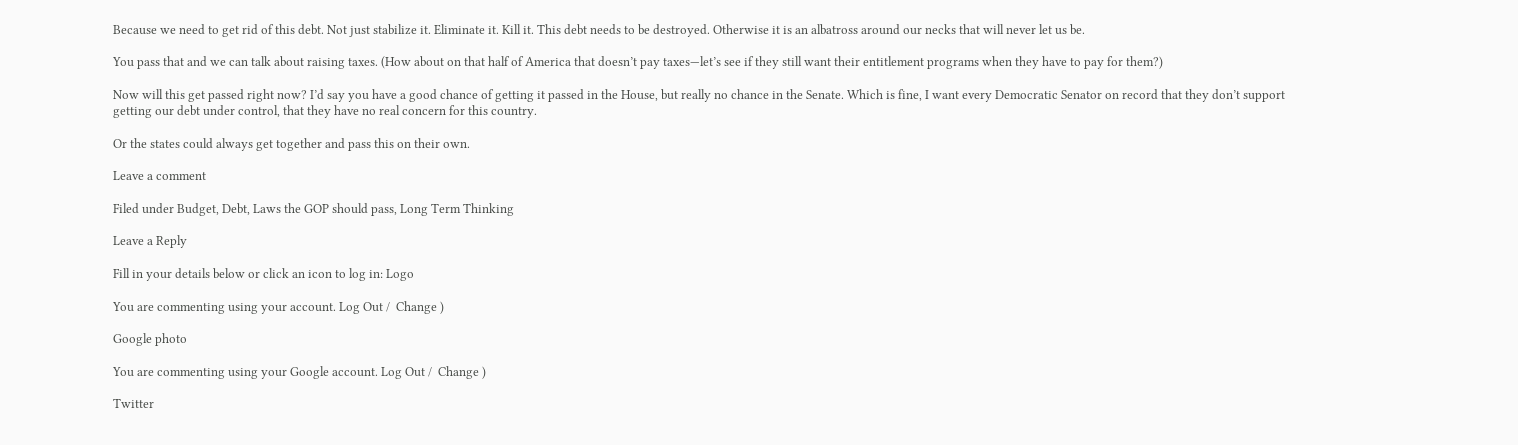Because we need to get rid of this debt. Not just stabilize it. Eliminate it. Kill it. This debt needs to be destroyed. Otherwise it is an albatross around our necks that will never let us be.

You pass that and we can talk about raising taxes. (How about on that half of America that doesn’t pay taxes—let’s see if they still want their entitlement programs when they have to pay for them?)

Now will this get passed right now? I’d say you have a good chance of getting it passed in the House, but really no chance in the Senate. Which is fine, I want every Democratic Senator on record that they don’t support getting our debt under control, that they have no real concern for this country.

Or the states could always get together and pass this on their own.

Leave a comment

Filed under Budget, Debt, Laws the GOP should pass, Long Term Thinking

Leave a Reply

Fill in your details below or click an icon to log in: Logo

You are commenting using your account. Log Out /  Change )

Google photo

You are commenting using your Google account. Log Out /  Change )

Twitter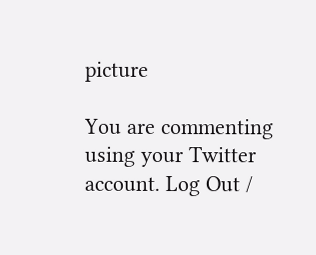picture

You are commenting using your Twitter account. Log Out /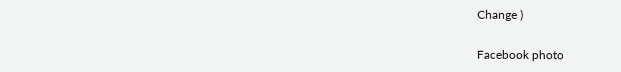Change )

Facebook photo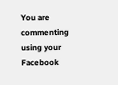You are commenting using your Facebook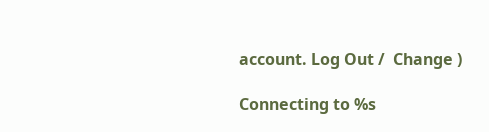account. Log Out /  Change )

Connecting to %s